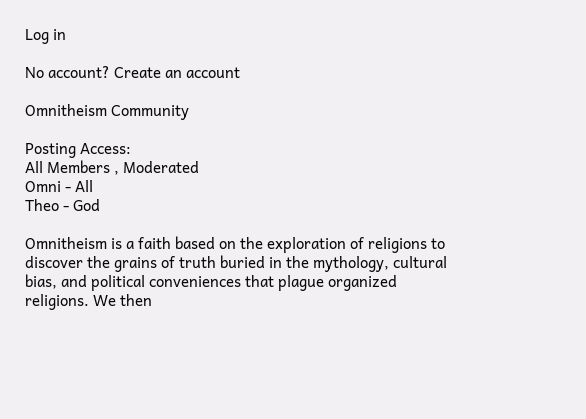Log in

No account? Create an account

Omnitheism Community

Posting Access:
All Members , Moderated
Omni - All
Theo - God

Omnitheism is a faith based on the exploration of religions to discover the grains of truth buried in the mythology, cultural bias, and political conveniences that plague organized religions. We then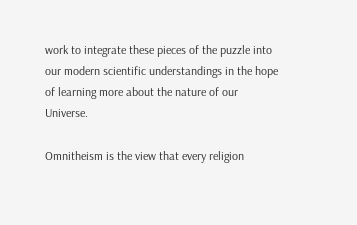work to integrate these pieces of the puzzle into our modern scientific understandings in the hope of learning more about the nature of our Universe.

Omnitheism is the view that every religion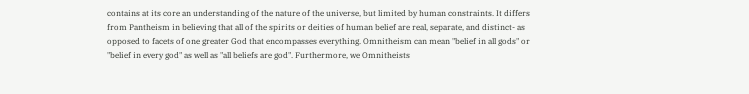contains at its core an understanding of the nature of the universe, but limited by human constraints. It differs from Pantheism in believing that all of the spirits or deities of human belief are real, separate, and distinct- as opposed to facets of one greater God that encompasses everything. Omnitheism can mean "belief in all gods" or "belief in every god" as well as "all beliefs are god". Furthermore, we Omnitheists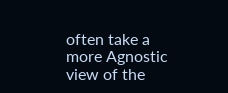often take a more Agnostic view of the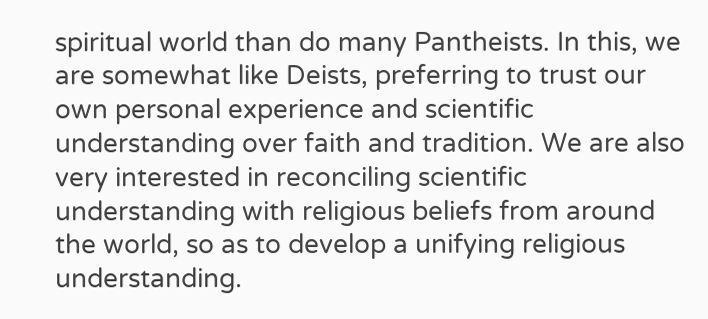spiritual world than do many Pantheists. In this, we are somewhat like Deists, preferring to trust our own personal experience and scientific understanding over faith and tradition. We are also very interested in reconciling scientific understanding with religious beliefs from around the world, so as to develop a unifying religious understanding.